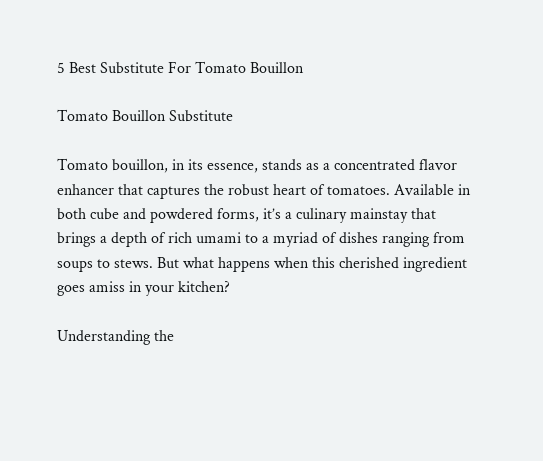5 Best Substitute For Tomato Bouillon

Tomato Bouillon Substitute

Tomato bouillon, in its essence, stands as a concentrated flavor enhancer that captures the robust heart of tomatoes. Available in both cube and powdered forms, it’s a culinary mainstay that brings a depth of rich umami to a myriad of dishes ranging from soups to stews. But what happens when this cherished ingredient goes amiss in your kitchen?

Understanding the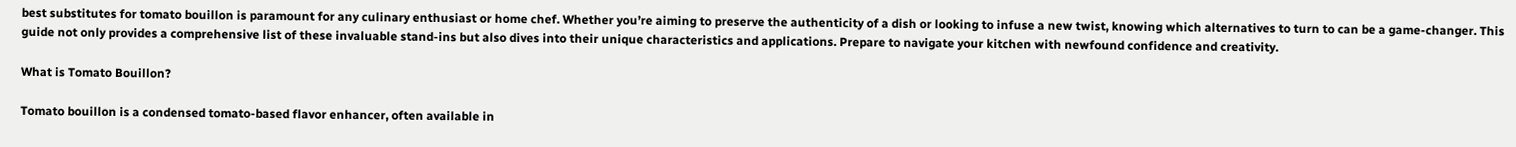best substitutes for tomato bouillon is paramount for any culinary enthusiast or home chef. Whether you’re aiming to preserve the authenticity of a dish or looking to infuse a new twist, knowing which alternatives to turn to can be a game-changer. This guide not only provides a comprehensive list of these invaluable stand-ins but also dives into their unique characteristics and applications. Prepare to navigate your kitchen with newfound confidence and creativity.

What is Tomato Bouillon?

Tomato bouillon is a condensed tomato-based flavor enhancer, often available in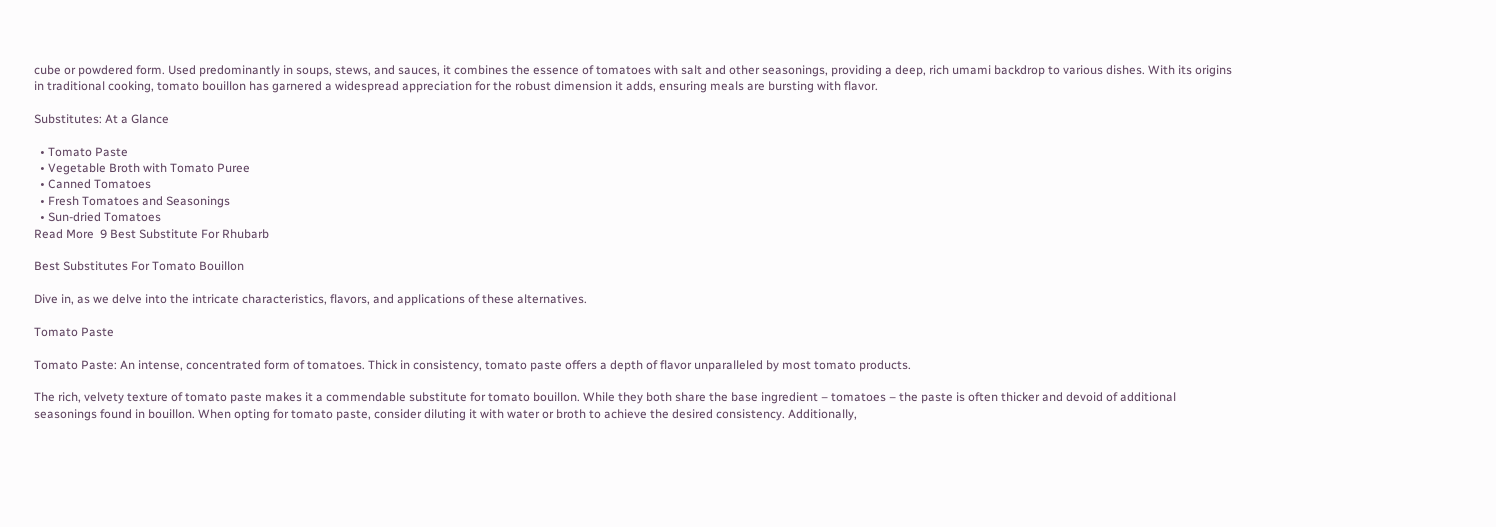cube or powdered form. Used predominantly in soups, stews, and sauces, it combines the essence of tomatoes with salt and other seasonings, providing a deep, rich umami backdrop to various dishes. With its origins in traditional cooking, tomato bouillon has garnered a widespread appreciation for the robust dimension it adds, ensuring meals are bursting with flavor.

Substitutes: At a Glance

  • Tomato Paste
  • Vegetable Broth with Tomato Puree
  • Canned Tomatoes
  • Fresh Tomatoes and Seasonings
  • Sun-dried Tomatoes
Read More  9 Best Substitute For Rhubarb

Best Substitutes For Tomato Bouillon

Dive in, as we delve into the intricate characteristics, flavors, and applications of these alternatives.

Tomato Paste

Tomato Paste: An intense, concentrated form of tomatoes. Thick in consistency, tomato paste offers a depth of flavor unparalleled by most tomato products.

The rich, velvety texture of tomato paste makes it a commendable substitute for tomato bouillon. While they both share the base ingredient – tomatoes – the paste is often thicker and devoid of additional seasonings found in bouillon. When opting for tomato paste, consider diluting it with water or broth to achieve the desired consistency. Additionally,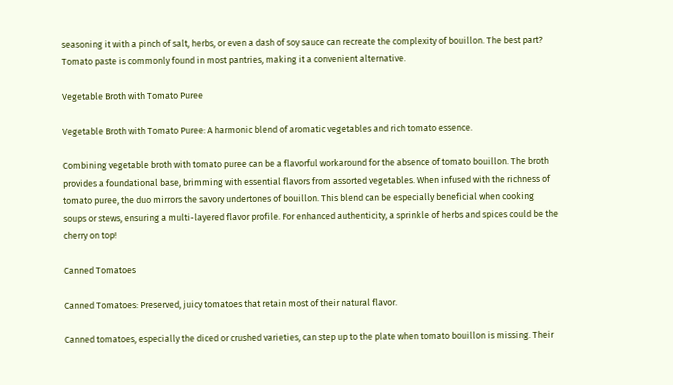seasoning it with a pinch of salt, herbs, or even a dash of soy sauce can recreate the complexity of bouillon. The best part? Tomato paste is commonly found in most pantries, making it a convenient alternative.

Vegetable Broth with Tomato Puree

Vegetable Broth with Tomato Puree: A harmonic blend of aromatic vegetables and rich tomato essence.

Combining vegetable broth with tomato puree can be a flavorful workaround for the absence of tomato bouillon. The broth provides a foundational base, brimming with essential flavors from assorted vegetables. When infused with the richness of tomato puree, the duo mirrors the savory undertones of bouillon. This blend can be especially beneficial when cooking soups or stews, ensuring a multi-layered flavor profile. For enhanced authenticity, a sprinkle of herbs and spices could be the cherry on top!

Canned Tomatoes

Canned Tomatoes: Preserved, juicy tomatoes that retain most of their natural flavor.

Canned tomatoes, especially the diced or crushed varieties, can step up to the plate when tomato bouillon is missing. Their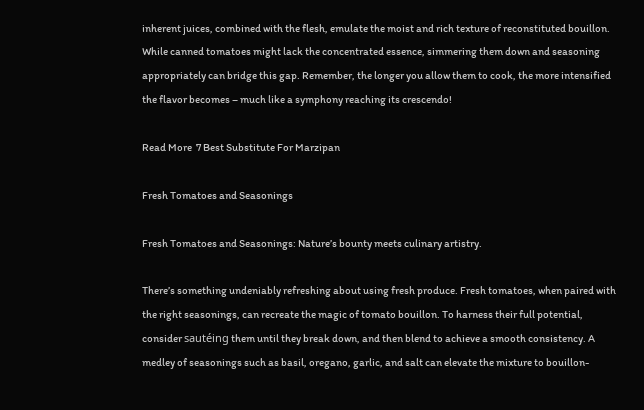inherent juices, combined with the flesh, emulate the moist and rich texture of reconstituted bouillon. While canned tomatoes might lack the concentrated essence, simmering them down and seasoning appropriately can bridge this gap. Remember, the longer you allow them to cook, the more intensified the flavor becomes – much like a symphony reaching its crescendo!

Read More  7 Best Substitute For Marzipan

Fresh Tomatoes and Seasonings

Fresh Tomatoes and Seasonings: Nature’s bounty meets culinary artistry.

There’s something undeniably refreshing about using fresh produce. Fresh tomatoes, when paired with the right seasonings, can recreate the magic of tomato bouillon. To harness their full potential, consider sautéing them until they break down, and then blend to achieve a smooth consistency. A medley of seasonings such as basil, oregano, garlic, and salt can elevate the mixture to bouillon-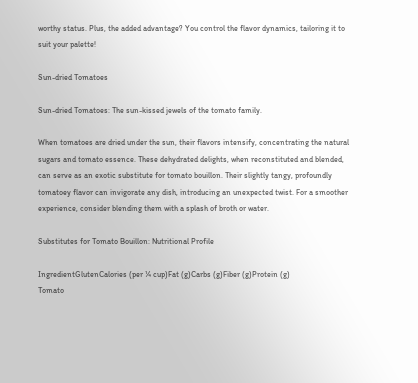worthy status. Plus, the added advantage? You control the flavor dynamics, tailoring it to suit your palette!

Sun-dried Tomatoes

Sun-dried Tomatoes: The sun-kissed jewels of the tomato family.

When tomatoes are dried under the sun, their flavors intensify, concentrating the natural sugars and tomato essence. These dehydrated delights, when reconstituted and blended, can serve as an exotic substitute for tomato bouillon. Their slightly tangy, profoundly tomatoey flavor can invigorate any dish, introducing an unexpected twist. For a smoother experience, consider blending them with a splash of broth or water.

Substitutes for Tomato Bouillon: Nutritional Profile

IngredientGlutenCalories (per ¼ cup)Fat (g)Carbs (g)Fiber (g)Protein (g)
Tomato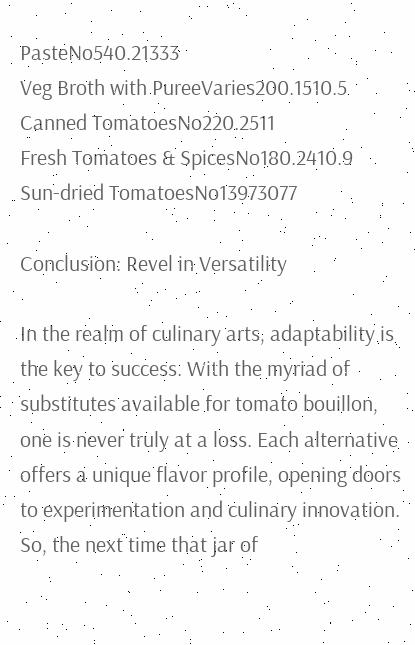PasteNo540.21333
Veg Broth with PureeVaries200.1510.5
Canned TomatoesNo220.2511
Fresh Tomatoes & SpicesNo180.2410.9
Sun-dried TomatoesNo13973077

Conclusion: Revel in Versatility

In the realm of culinary arts, adaptability is the key to success. With the myriad of substitutes available for tomato bouillon, one is never truly at a loss. Each alternative offers a unique flavor profile, opening doors to experimentation and culinary innovation. So, the next time that jar of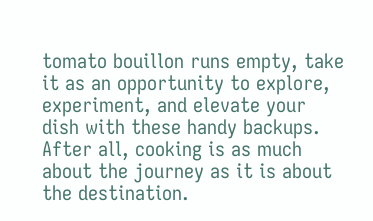tomato bouillon runs empty, take it as an opportunity to explore, experiment, and elevate your dish with these handy backups. After all, cooking is as much about the journey as it is about the destination.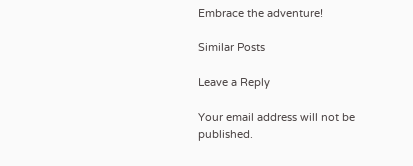Embrace the adventure!

Similar Posts

Leave a Reply

Your email address will not be published.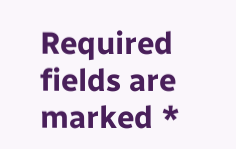Required fields are marked *